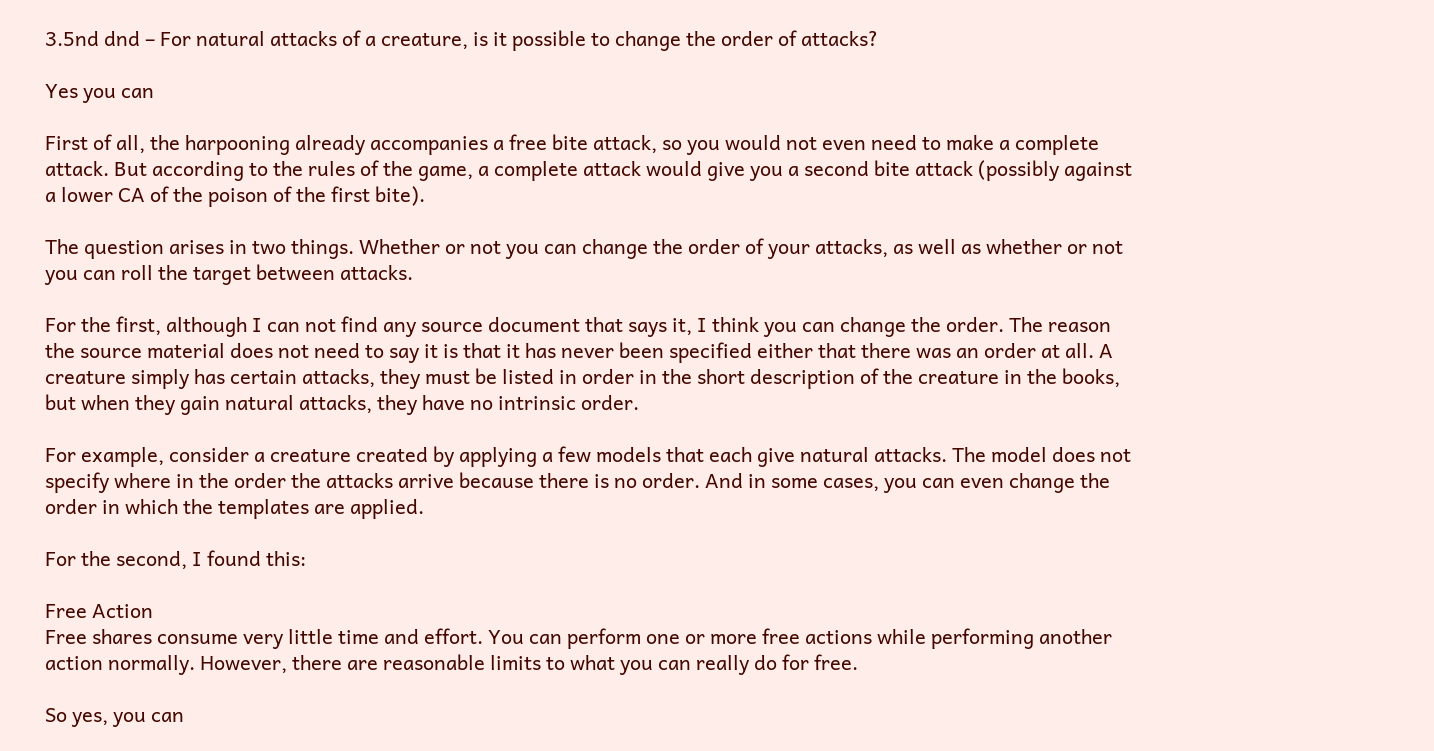3.5nd dnd – For natural attacks of a creature, is it possible to change the order of attacks?

Yes you can

First of all, the harpooning already accompanies a free bite attack, so you would not even need to make a complete attack. But according to the rules of the game, a complete attack would give you a second bite attack (possibly against a lower CA of the poison of the first bite).

The question arises in two things. Whether or not you can change the order of your attacks, as well as whether or not you can roll the target between attacks.

For the first, although I can not find any source document that says it, I think you can change the order. The reason the source material does not need to say it is that it has never been specified either that there was an order at all. A creature simply has certain attacks, they must be listed in order in the short description of the creature in the books, but when they gain natural attacks, they have no intrinsic order.

For example, consider a creature created by applying a few models that each give natural attacks. The model does not specify where in the order the attacks arrive because there is no order. And in some cases, you can even change the order in which the templates are applied.

For the second, I found this:

Free Action
Free shares consume very little time and effort. You can perform one or more free actions while performing another action normally. However, there are reasonable limits to what you can really do for free.

So yes, you can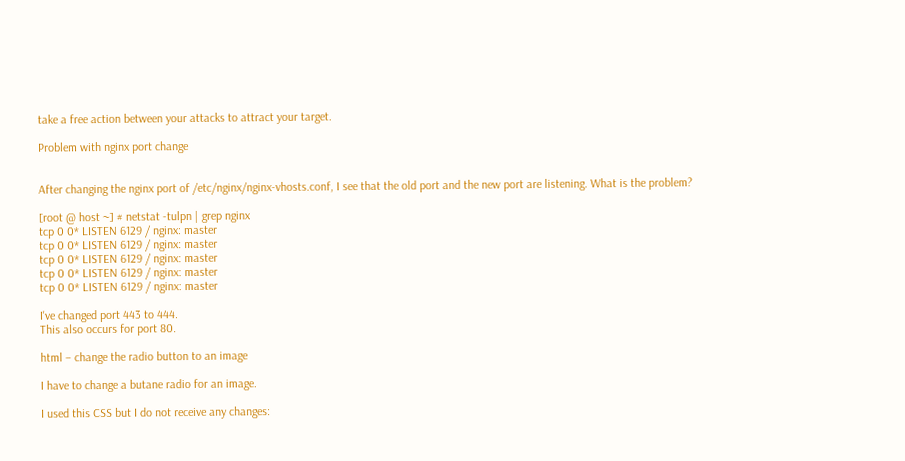take a free action between your attacks to attract your target.

Problem with nginx port change


After changing the nginx port of /etc/nginx/nginx-vhosts.conf, I see that the old port and the new port are listening. What is the problem?

[root @ host ~] # netstat -tulpn | grep nginx
tcp 0 0* LISTEN 6129 / nginx: master
tcp 0 0* LISTEN 6129 / nginx: master
tcp 0 0* LISTEN 6129 / nginx: master
tcp 0 0* LISTEN 6129 / nginx: master
tcp 0 0* LISTEN 6129 / nginx: master

I've changed port 443 to 444.
This also occurs for port 80.

html – change the radio button to an image

I have to change a butane radio for an image.

I used this CSS but I do not receive any changes: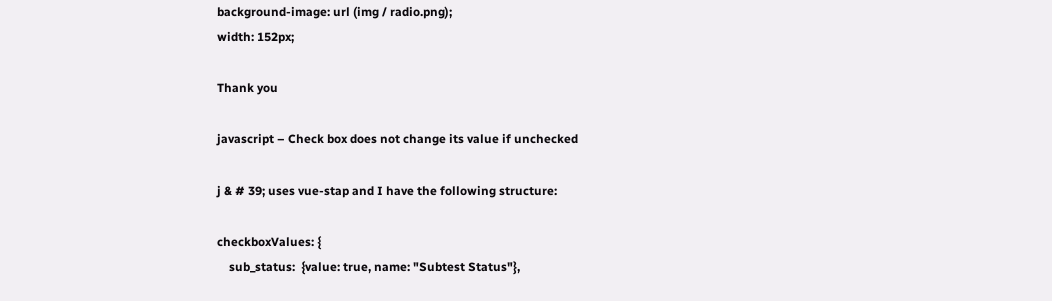background-image: url (img / radio.png);
width: 152px;

Thank you

javascript – Check box does not change its value if unchecked

j & # 39; uses vue-stap and I have the following structure:

checkboxValues: {
    sub_status:  {value: true, name: "Subtest Status"},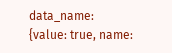data_name:   {value: true, name: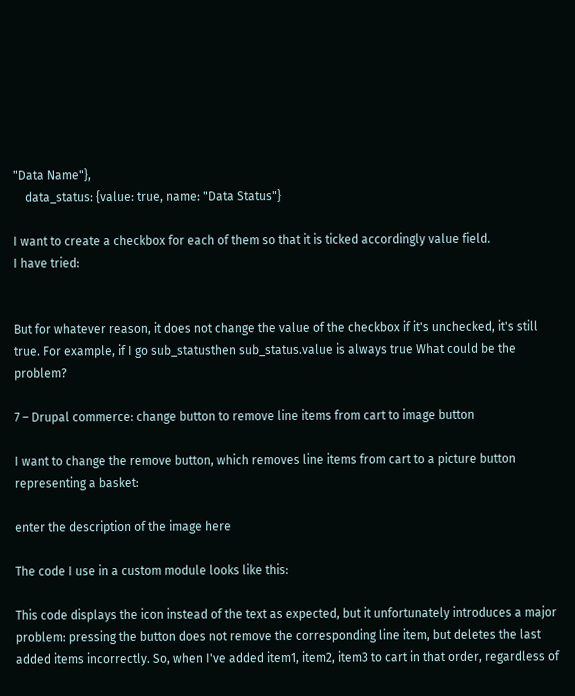"Data Name"},
    data_status: {value: true, name: "Data Status"}

I want to create a checkbox for each of them so that it is ticked accordingly value field.
I have tried:


But for whatever reason, it does not change the value of the checkbox if it's unchecked, it's still true. For example, if I go sub_statusthen sub_status.value is always true What could be the problem?

7 – Drupal commerce: change button to remove line items from cart to image button

I want to change the remove button, which removes line items from cart to a picture button representing a basket:

enter the description of the image here

The code I use in a custom module looks like this:

This code displays the icon instead of the text as expected, but it unfortunately introduces a major problem: pressing the button does not remove the corresponding line item, but deletes the last added items incorrectly. So, when I've added item1, item2, item3 to cart in that order, regardless of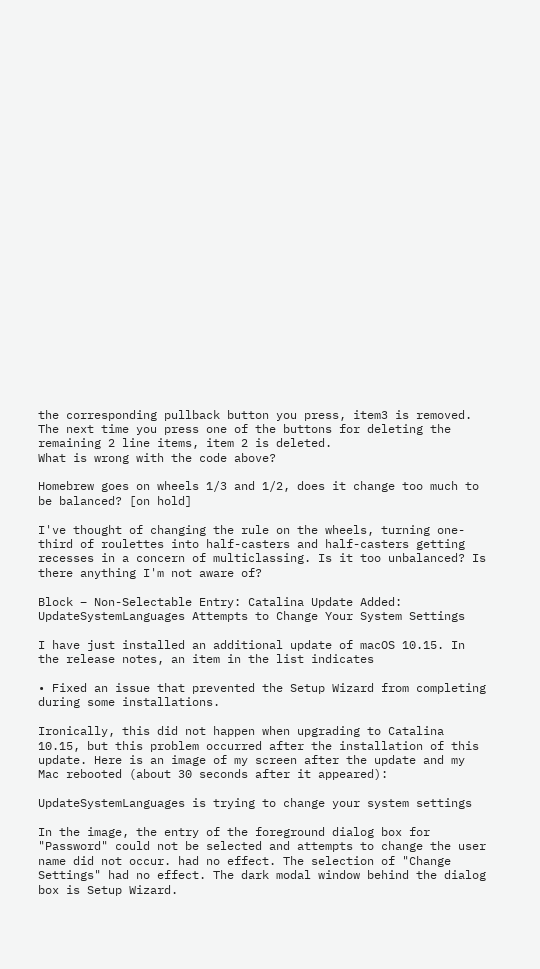the corresponding pullback button you press, item3 is removed. The next time you press one of the buttons for deleting the remaining 2 line items, item 2 is deleted.
What is wrong with the code above?

Homebrew goes on wheels 1/3 and 1/2, does it change too much to be balanced? [on hold]

I've thought of changing the rule on the wheels, turning one-third of roulettes into half-casters and half-casters getting recesses in a concern of multiclassing. Is it too unbalanced? Is there anything I'm not aware of?

Block – Non-Selectable Entry: Catalina Update Added: UpdateSystemLanguages Attempts to Change Your System Settings

I have just installed an additional update of macOS 10.15. In the release notes, an item in the list indicates

• Fixed an issue that prevented the Setup Wizard from completing during some installations.

Ironically, this did not happen when upgrading to Catalina 10.15, but this problem occurred after the installation of this update. Here is an image of my screen after the update and my Mac rebooted (about 30 seconds after it appeared):

UpdateSystemLanguages is trying to change your system settings

In the image, the entry of the foreground dialog box for "Password" could not be selected and attempts to change the user name did not occur. had no effect. The selection of "Change Settings" had no effect. The dark modal window behind the dialog box is Setup Wizard.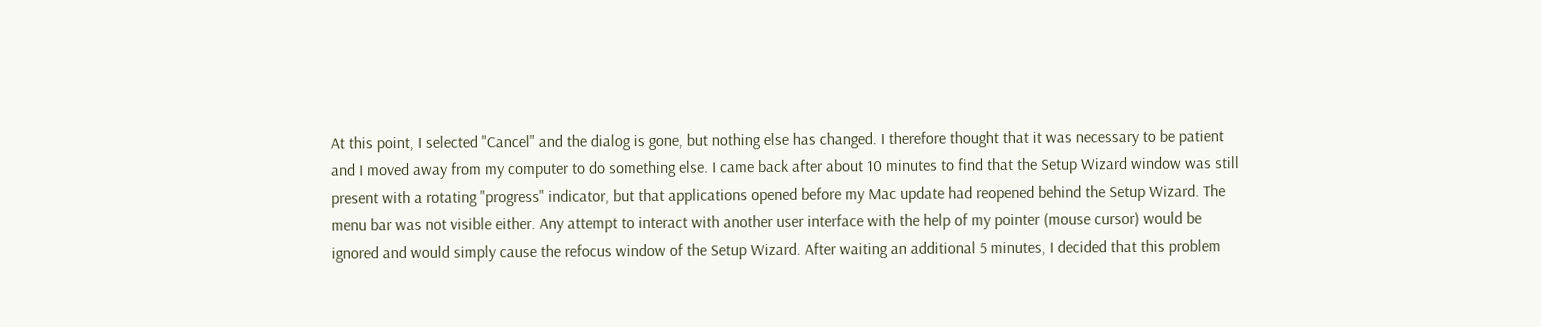At this point, I selected "Cancel" and the dialog is gone, but nothing else has changed. I therefore thought that it was necessary to be patient and I moved away from my computer to do something else. I came back after about 10 minutes to find that the Setup Wizard window was still present with a rotating "progress" indicator, but that applications opened before my Mac update had reopened behind the Setup Wizard. The menu bar was not visible either. Any attempt to interact with another user interface with the help of my pointer (mouse cursor) would be ignored and would simply cause the refocus window of the Setup Wizard. After waiting an additional 5 minutes, I decided that this problem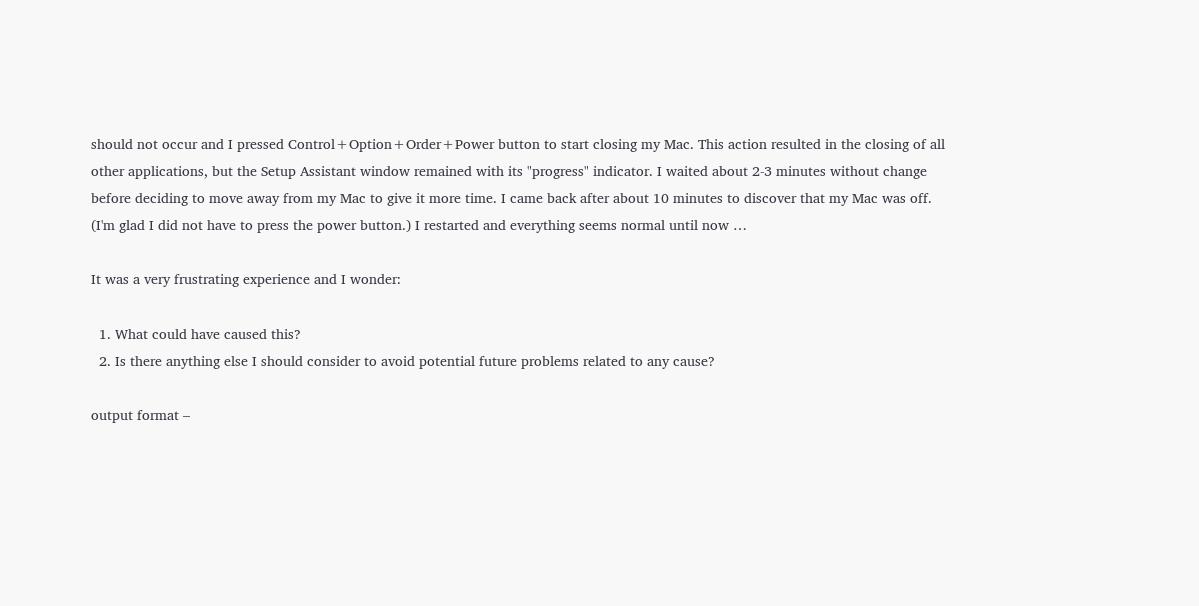should not occur and I pressed Control+Option+Order+Power button to start closing my Mac. This action resulted in the closing of all other applications, but the Setup Assistant window remained with its "progress" indicator. I waited about 2-3 minutes without change before deciding to move away from my Mac to give it more time. I came back after about 10 minutes to discover that my Mac was off. (I'm glad I did not have to press the power button.) I restarted and everything seems normal until now …

It was a very frustrating experience and I wonder:

  1. What could have caused this?
  2. Is there anything else I should consider to avoid potential future problems related to any cause?

output format –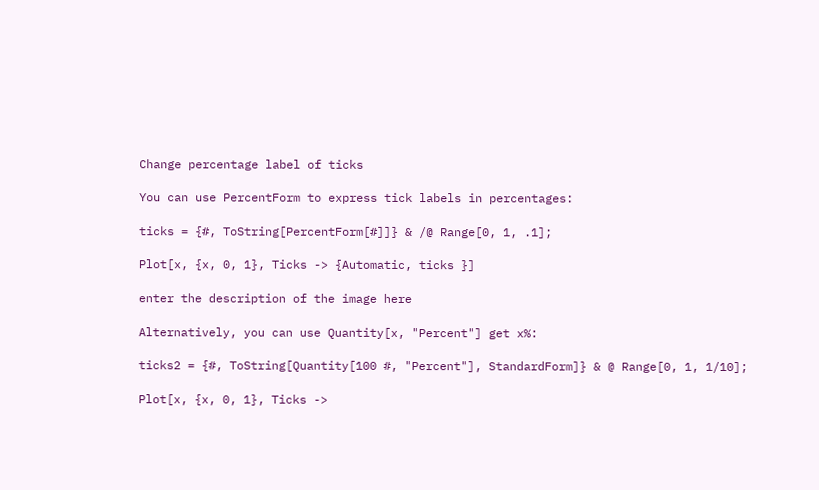Change percentage label of ticks

You can use PercentForm to express tick labels in percentages:

ticks = {#, ToString[PercentForm[#]]} & /@ Range[0, 1, .1];

Plot[x, {x, 0, 1}, Ticks -> {Automatic, ticks }]

enter the description of the image here

Alternatively, you can use Quantity[x, "Percent"] get x%:

ticks2 = {#, ToString[Quantity[100 #, "Percent"], StandardForm]} & @ Range[0, 1, 1/10];

Plot[x, {x, 0, 1}, Ticks ->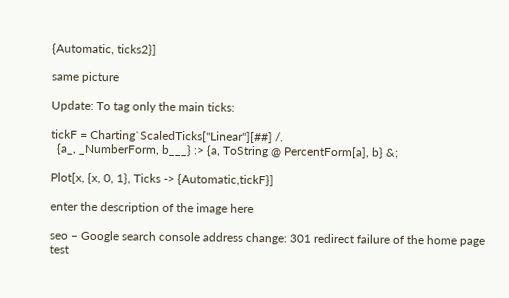{Automatic, ticks2}]

same picture

Update: To tag only the main ticks:

tickF = Charting`ScaledTicks["Linear"][##] /.
  {a_, _NumberForm, b___} :> {a, ToString @ PercentForm[a], b} &;

Plot[x, {x, 0, 1}, Ticks -> {Automatic,tickF}]

enter the description of the image here

seo – Google search console address change: 301 redirect failure of the home page test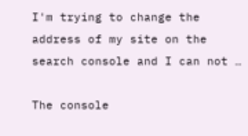I'm trying to change the address of my site on the search console and I can not …

The console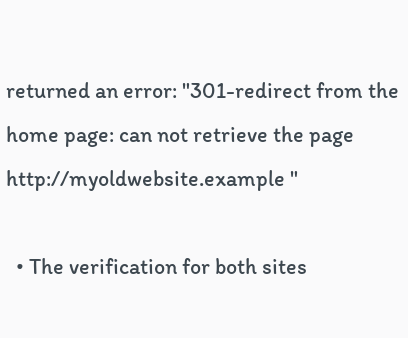returned an error: "301-redirect from the home page: can not retrieve the page http://myoldwebsite.example "

  • The verification for both sites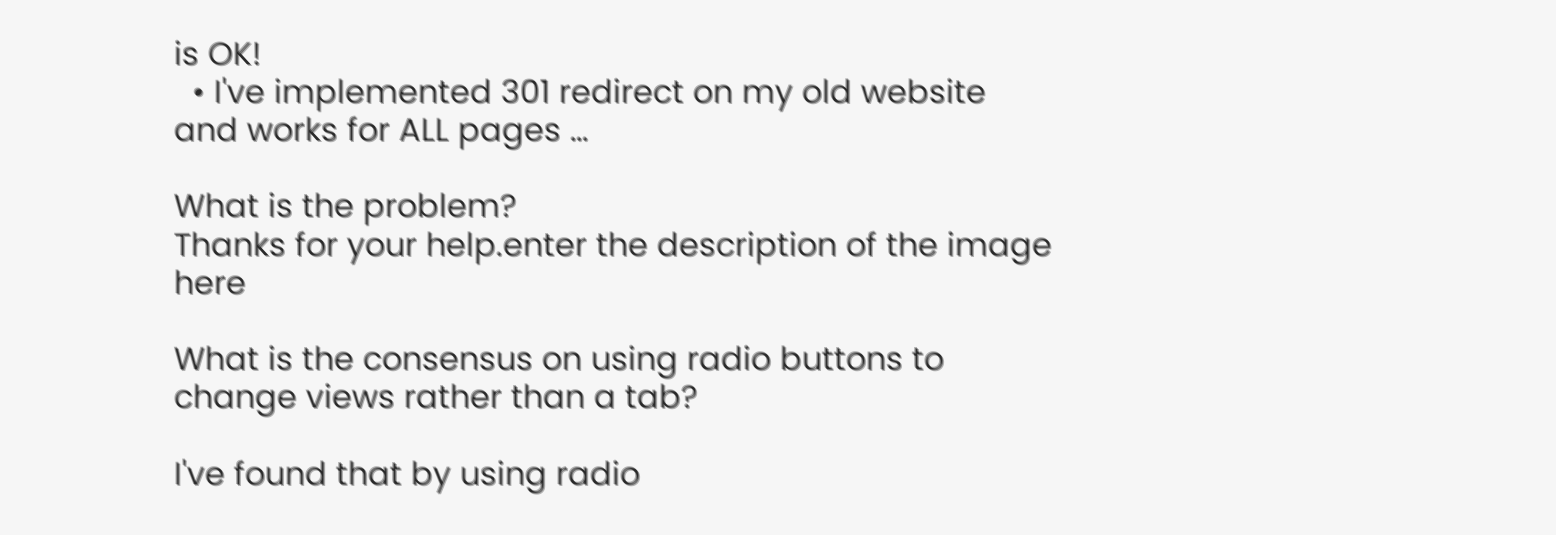is OK!
  • I've implemented 301 redirect on my old website and works for ALL pages …

What is the problem?
Thanks for your help.enter the description of the image here

What is the consensus on using radio buttons to change views rather than a tab?

I've found that by using radio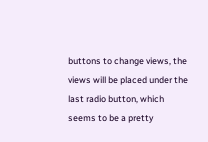buttons to change views, the views will be placed under the last radio button, which seems to be a pretty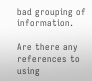bad grouping of information.

Are there any references to using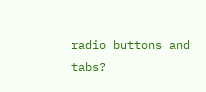radio buttons and tabs?